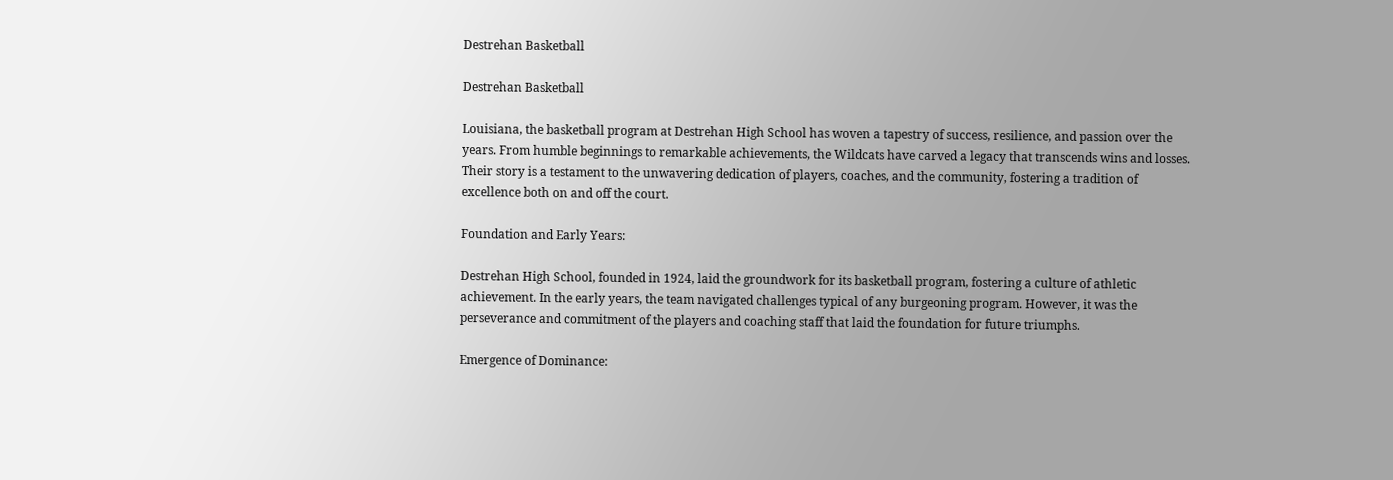Destrehan Basketball

Destrehan Basketball

Louisiana, the basketball program at Destrehan High School has woven a tapestry of success, resilience, and passion over the years. From humble beginnings to remarkable achievements, the Wildcats have carved a legacy that transcends wins and losses. Their story is a testament to the unwavering dedication of players, coaches, and the community, fostering a tradition of excellence both on and off the court.

Foundation and Early Years:

Destrehan High School, founded in 1924, laid the groundwork for its basketball program, fostering a culture of athletic achievement. In the early years, the team navigated challenges typical of any burgeoning program. However, it was the perseverance and commitment of the players and coaching staff that laid the foundation for future triumphs.

Emergence of Dominance: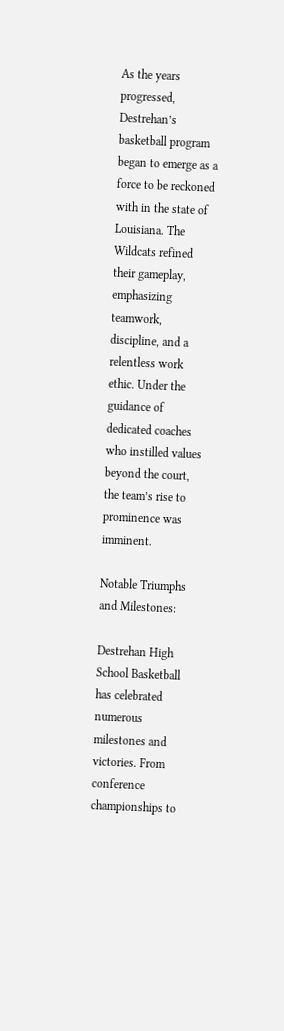As the years progressed, Destrehan’s basketball program began to emerge as a force to be reckoned with in the state of Louisiana. The Wildcats refined their gameplay, emphasizing teamwork, discipline, and a relentless work ethic. Under the guidance of dedicated coaches who instilled values beyond the court, the team’s rise to prominence was imminent.

Notable Triumphs and Milestones:

Destrehan High School Basketball has celebrated numerous milestones and victories. From conference championships to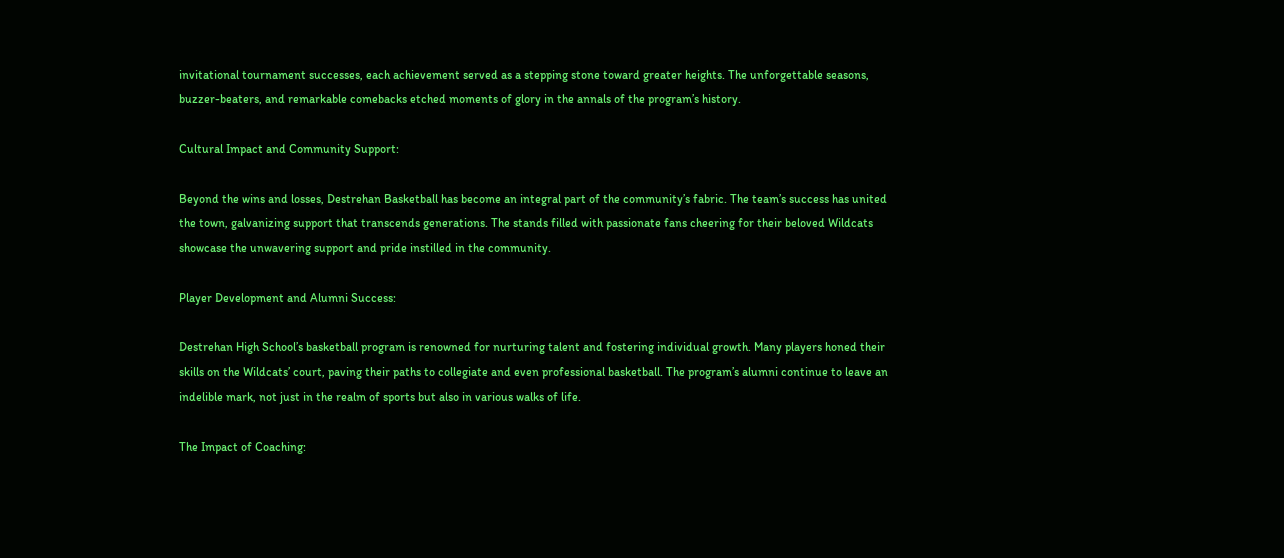invitational tournament successes, each achievement served as a stepping stone toward greater heights. The unforgettable seasons, buzzer-beaters, and remarkable comebacks etched moments of glory in the annals of the program’s history.

Cultural Impact and Community Support:

Beyond the wins and losses, Destrehan Basketball has become an integral part of the community’s fabric. The team’s success has united the town, galvanizing support that transcends generations. The stands filled with passionate fans cheering for their beloved Wildcats showcase the unwavering support and pride instilled in the community.

Player Development and Alumni Success:

Destrehan High School’s basketball program is renowned for nurturing talent and fostering individual growth. Many players honed their skills on the Wildcats’ court, paving their paths to collegiate and even professional basketball. The program’s alumni continue to leave an indelible mark, not just in the realm of sports but also in various walks of life.

The Impact of Coaching: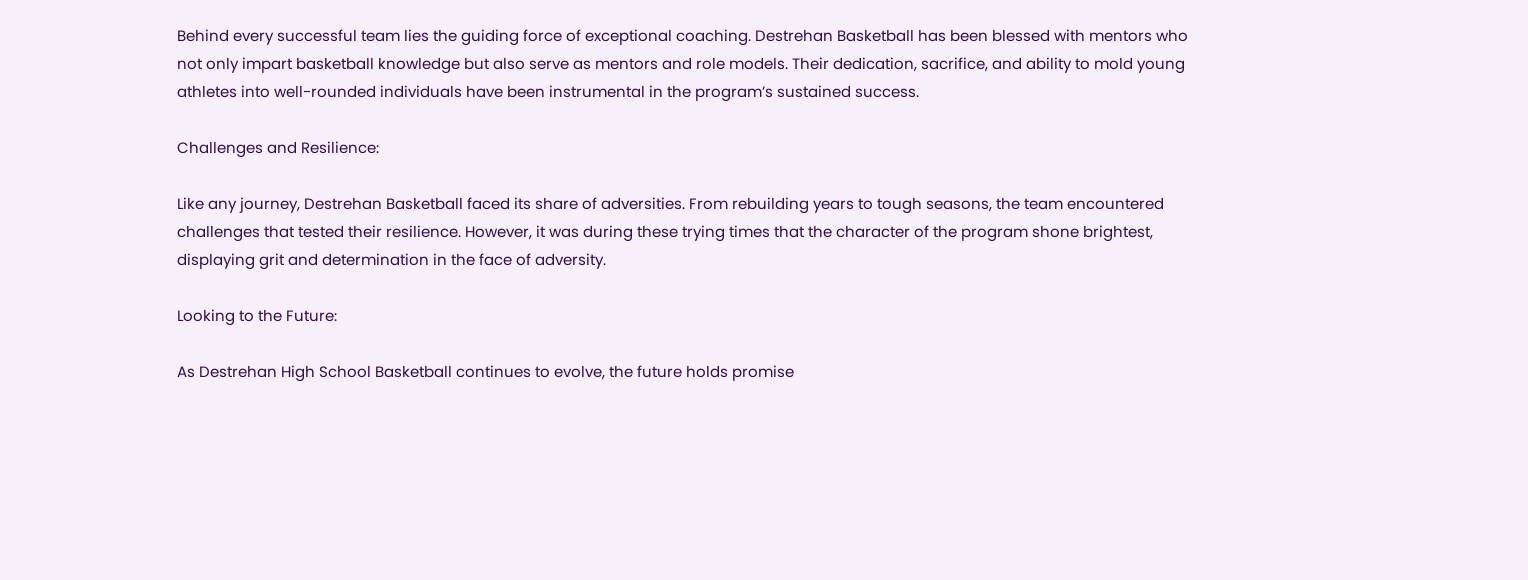Behind every successful team lies the guiding force of exceptional coaching. Destrehan Basketball has been blessed with mentors who not only impart basketball knowledge but also serve as mentors and role models. Their dedication, sacrifice, and ability to mold young athletes into well-rounded individuals have been instrumental in the program’s sustained success.

Challenges and Resilience:

Like any journey, Destrehan Basketball faced its share of adversities. From rebuilding years to tough seasons, the team encountered challenges that tested their resilience. However, it was during these trying times that the character of the program shone brightest, displaying grit and determination in the face of adversity.

Looking to the Future:

As Destrehan High School Basketball continues to evolve, the future holds promise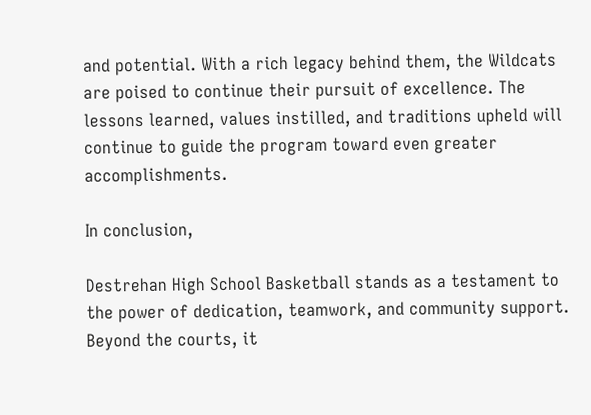and potential. With a rich legacy behind them, the Wildcats are poised to continue their pursuit of excellence. The lessons learned, values instilled, and traditions upheld will continue to guide the program toward even greater accomplishments.

In conclusion,

Destrehan High School Basketball stands as a testament to the power of dedication, teamwork, and community support. Beyond the courts, it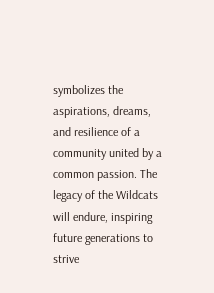symbolizes the aspirations, dreams, and resilience of a community united by a common passion. The legacy of the Wildcats will endure, inspiring future generations to strive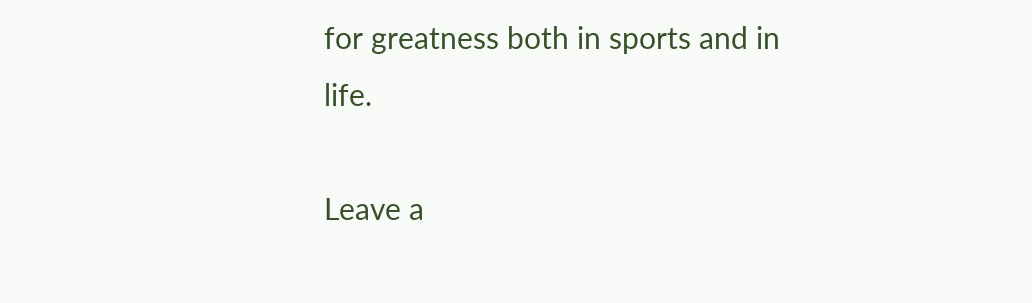for greatness both in sports and in life.

Leave a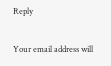Reply

Your email address will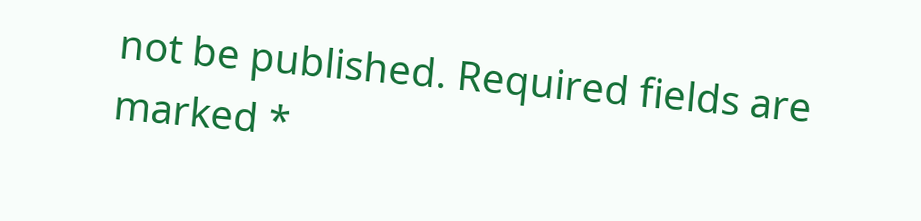not be published. Required fields are marked *